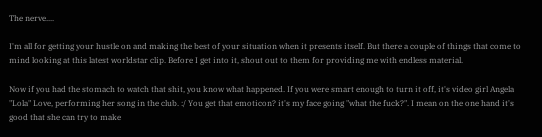The nerve....

I'm all for getting your hustle on and making the best of your situation when it presents itself. But there a couple of things that come to mind looking at this latest worldstar clip. Before I get into it, shout out to them for providing me with endless material.

Now if you had the stomach to watch that shit, you know what happened. If you were smart enough to turn it off, it's video girl Angela "Lola" Love, performing her song in the club. :/ You get that emoticon? it's my face going "what the fuck?". I mean on the one hand it's good that she can try to make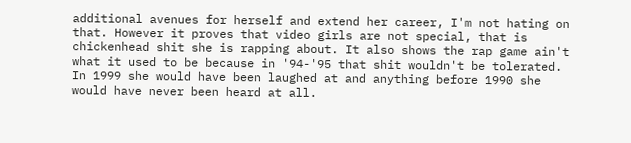additional avenues for herself and extend her career, I'm not hating on that. However it proves that video girls are not special, that is chickenhead shit she is rapping about. It also shows the rap game ain't what it used to be because in '94-'95 that shit wouldn't be tolerated. In 1999 she would have been laughed at and anything before 1990 she would have never been heard at all.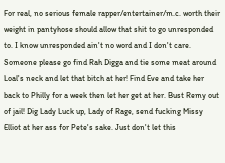For real, no serious female rapper/entertainer/m.c. worth their weight in pantyhose should allow that shit to go unresponded to. I know unresponded ain't no word and I don't care. Someone please go find Rah Digga and tie some meat around Loal's neck and let that bitch at her! Find Eve and take her back to Philly for a week then let her get at her. Bust Remy out of jail! Dig Lady Luck up, Lady of Rage, send fucking Missy Elliot at her ass for Pete's sake. Just don't let this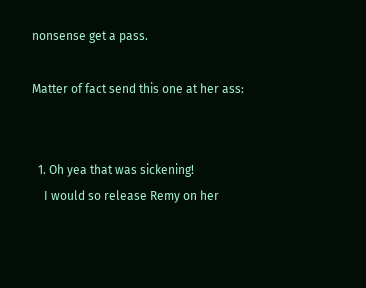nonsense get a pass.

Matter of fact send this one at her ass:


  1. Oh yea that was sickening!
    I would so release Remy on her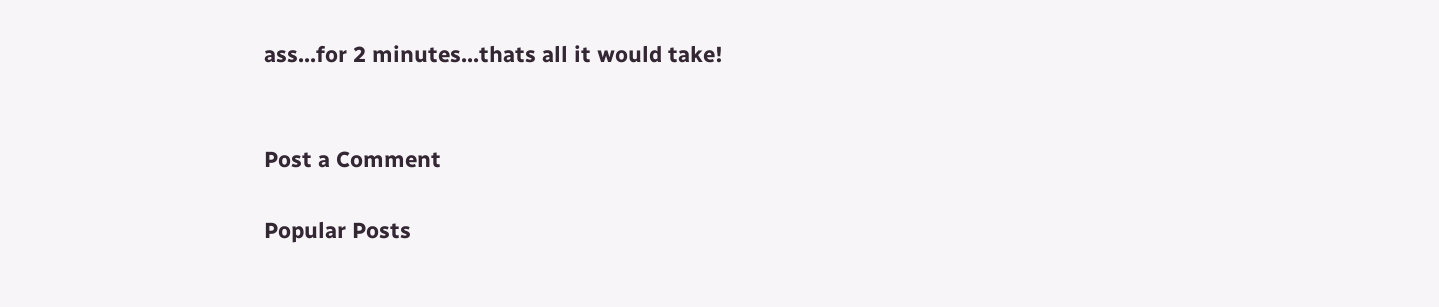ass...for 2 minutes...thats all it would take!


Post a Comment

Popular Posts